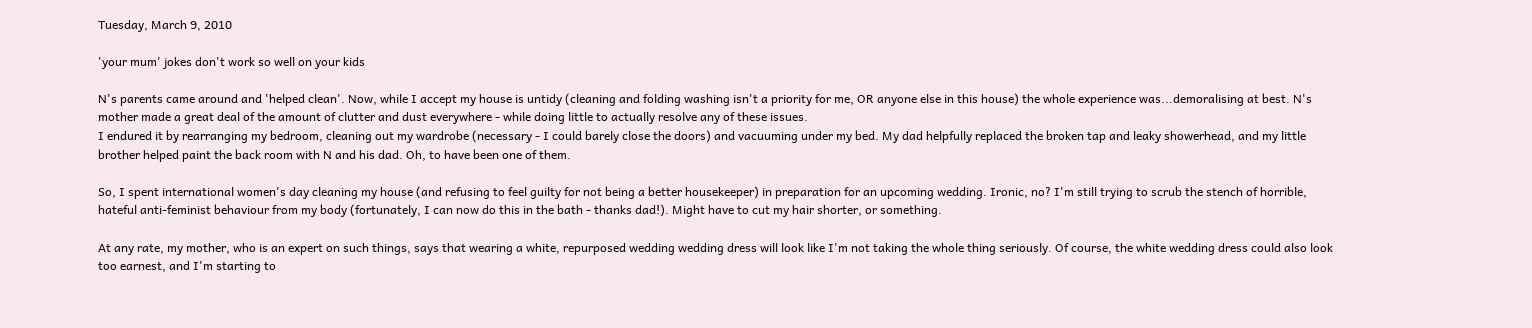Tuesday, March 9, 2010

'your mum' jokes don't work so well on your kids

N's parents came around and 'helped clean'. Now, while I accept my house is untidy (cleaning and folding washing isn't a priority for me, OR anyone else in this house) the whole experience was...demoralising at best. N's mother made a great deal of the amount of clutter and dust everywhere - while doing little to actually resolve any of these issues.
I endured it by rearranging my bedroom, cleaning out my wardrobe (necessary - I could barely close the doors) and vacuuming under my bed. My dad helpfully replaced the broken tap and leaky showerhead, and my little brother helped paint the back room with N and his dad. Oh, to have been one of them.

So, I spent international women's day cleaning my house (and refusing to feel guilty for not being a better housekeeper) in preparation for an upcoming wedding. Ironic, no? I'm still trying to scrub the stench of horrible, hateful anti-feminist behaviour from my body (fortunately, I can now do this in the bath - thanks dad!). Might have to cut my hair shorter, or something.

At any rate, my mother, who is an expert on such things, says that wearing a white, repurposed wedding wedding dress will look like I'm not taking the whole thing seriously. Of course, the white wedding dress could also look too earnest, and I'm starting to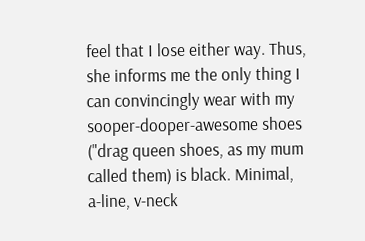feel that I lose either way. Thus, she informs me the only thing I can convincingly wear with my sooper-dooper-awesome shoes ("drag queen shoes, as my mum called them) is black. Minimal, a-line, v-neck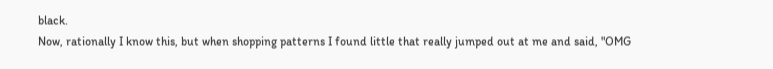black.
Now, rationally I know this, but when shopping patterns I found little that really jumped out at me and said, "OMG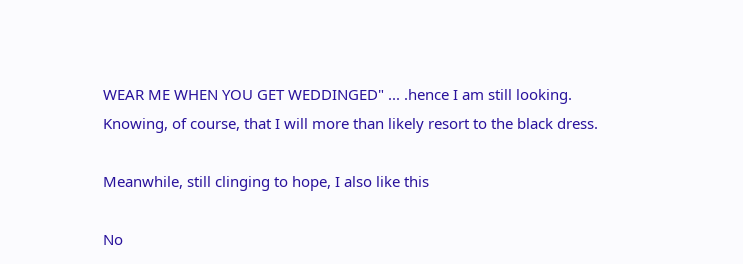WEAR ME WHEN YOU GET WEDDINGED" ... .hence I am still looking.
Knowing, of course, that I will more than likely resort to the black dress.

Meanwhile, still clinging to hope, I also like this

No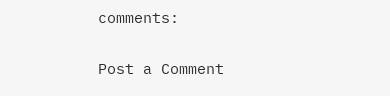comments:

Post a Comment